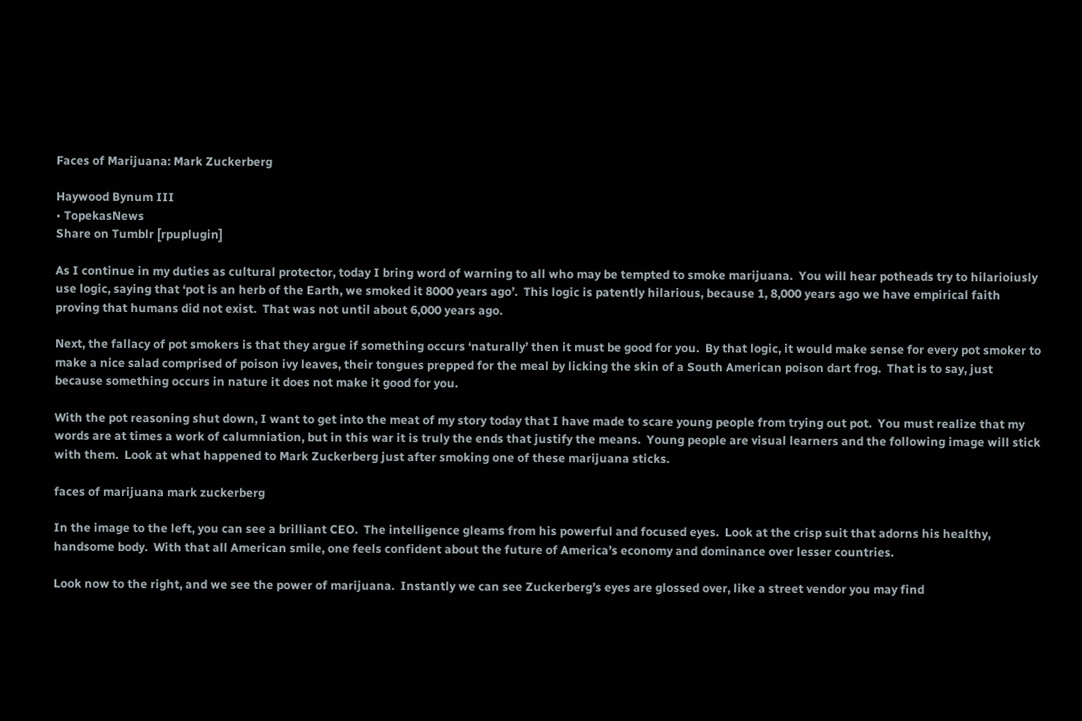Faces of Marijuana: Mark Zuckerberg

Haywood Bynum III
• TopekasNews
Share on Tumblr [rpuplugin]

As I continue in my duties as cultural protector, today I bring word of warning to all who may be tempted to smoke marijuana.  You will hear potheads try to hilarioiusly use logic, saying that ‘pot is an herb of the Earth, we smoked it 8000 years ago’.  This logic is patently hilarious, because 1, 8,000 years ago we have empirical faith proving that humans did not exist.  That was not until about 6,000 years ago.

Next, the fallacy of pot smokers is that they argue if something occurs ‘naturally’ then it must be good for you.  By that logic, it would make sense for every pot smoker to make a nice salad comprised of poison ivy leaves, their tongues prepped for the meal by licking the skin of a South American poison dart frog.  That is to say, just because something occurs in nature it does not make it good for you.

With the pot reasoning shut down, I want to get into the meat of my story today that I have made to scare young people from trying out pot.  You must realize that my words are at times a work of calumniation, but in this war it is truly the ends that justify the means.  Young people are visual learners and the following image will stick with them.  Look at what happened to Mark Zuckerberg just after smoking one of these marijuana sticks.

faces of marijuana mark zuckerberg

In the image to the left, you can see a brilliant CEO.  The intelligence gleams from his powerful and focused eyes.  Look at the crisp suit that adorns his healthy, handsome body.  With that all American smile, one feels confident about the future of America’s economy and dominance over lesser countries.

Look now to the right, and we see the power of marijuana.  Instantly we can see Zuckerberg’s eyes are glossed over, like a street vendor you may find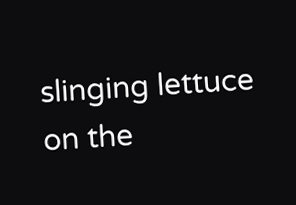slinging lettuce on the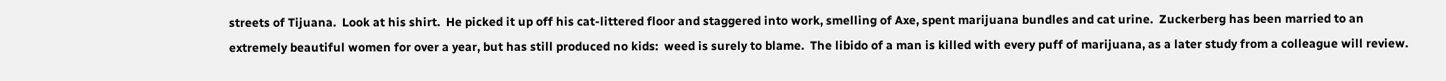streets of Tijuana.  Look at his shirt.  He picked it up off his cat-littered floor and staggered into work, smelling of Axe, spent marijuana bundles and cat urine.  Zuckerberg has been married to an extremely beautiful women for over a year, but has still produced no kids:  weed is surely to blame.  The libido of a man is killed with every puff of marijuana, as a later study from a colleague will review.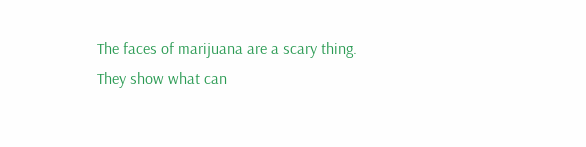The faces of marijuana are a scary thing.  They show what can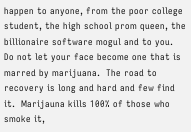happen to anyone, from the poor college student, the high school prom queen, the billionaire software mogul and to you.  Do not let your face become one that is marred by marijuana.  The road to recovery is long and hard and few find it.  Marijauna kills 100% of those who smoke it,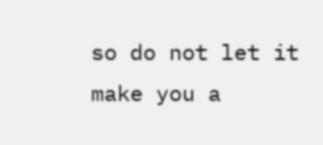so do not let it make you a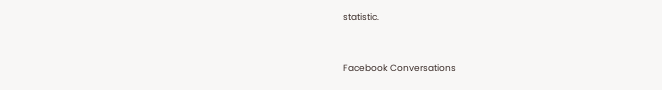statistic.


Facebook Conversations